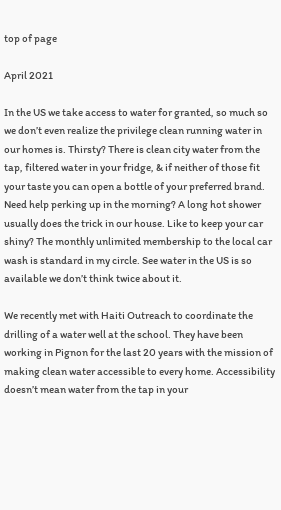top of page

April 2021

In the US we take access to water for granted, so much so we don’t even realize the privilege clean running water in our homes is. Thirsty? There is clean city water from the tap, filtered water in your fridge, & if neither of those fit your taste you can open a bottle of your preferred brand. Need help perking up in the morning? A long hot shower usually does the trick in our house. Like to keep your car shiny? The monthly unlimited membership to the local car wash is standard in my circle. See water in the US is so available we don’t think twice about it.

We recently met with Haiti Outreach to coordinate the drilling of a water well at the school. They have been working in Pignon for the last 20 years with the mission of making clean water accessible to every home. Accessibility doesn’t mean water from the tap in your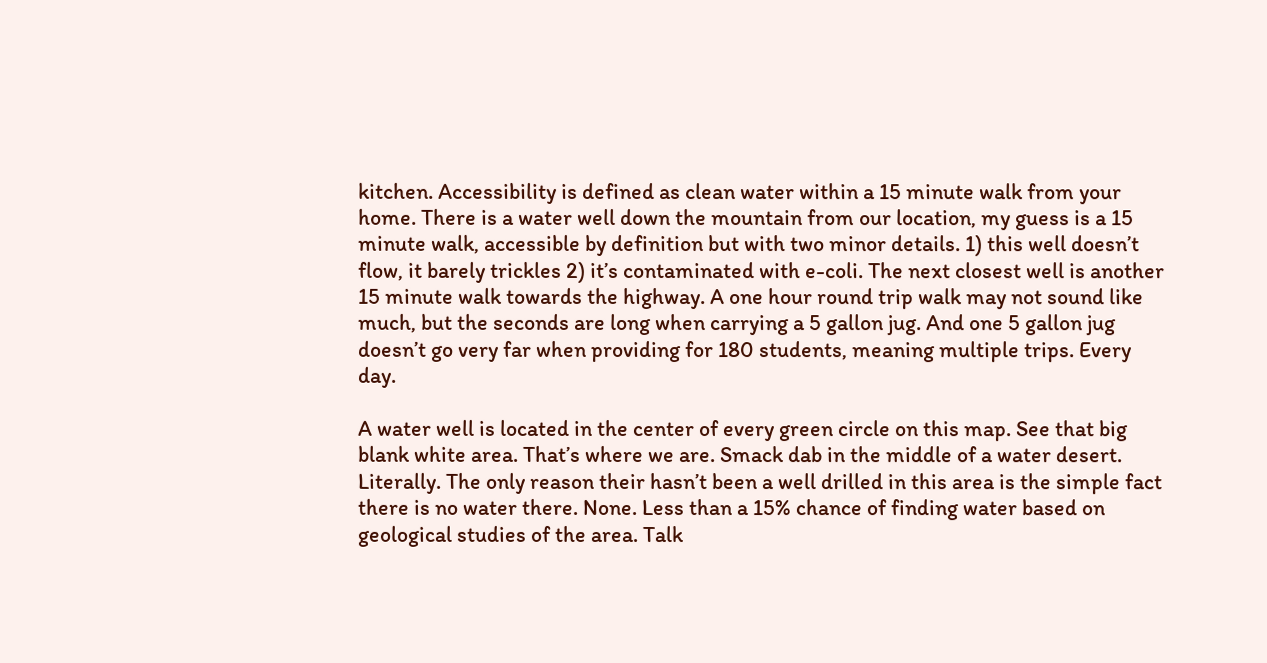kitchen. Accessibility is defined as clean water within a 15 minute walk from your home. There is a water well down the mountain from our location, my guess is a 15 minute walk, accessible by definition but with two minor details. 1) this well doesn’t flow, it barely trickles 2) it’s contaminated with e-coli. The next closest well is another 15 minute walk towards the highway. A one hour round trip walk may not sound like much, but the seconds are long when carrying a 5 gallon jug. And one 5 gallon jug doesn’t go very far when providing for 180 students, meaning multiple trips. Every day.

A water well is located in the center of every green circle on this map. See that big blank white area. That’s where we are. Smack dab in the middle of a water desert. Literally. The only reason their hasn’t been a well drilled in this area is the simple fact there is no water there. None. Less than a 15% chance of finding water based on geological studies of the area. Talk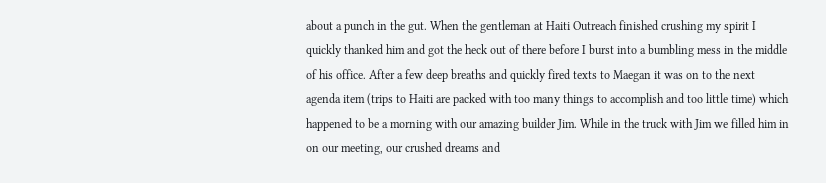about a punch in the gut. When the gentleman at Haiti Outreach finished crushing my spirit I quickly thanked him and got the heck out of there before I burst into a bumbling mess in the middle of his office. After a few deep breaths and quickly fired texts to Maegan it was on to the next agenda item (trips to Haiti are packed with too many things to accomplish and too little time) which happened to be a morning with our amazing builder Jim. While in the truck with Jim we filled him in on our meeting, our crushed dreams and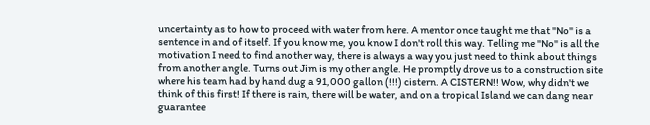uncertainty as to how to proceed with water from here. A mentor once taught me that "No" is a sentence in and of itself. If you know me, you know I don't roll this way. Telling me "No" is all the motivation I need to find another way, there is always a way you just need to think about things from another angle. Turns out Jim is my other angle. He promptly drove us to a construction site where his team had by hand dug a 91,000 gallon (!!!) cistern. A CISTERN!! Wow, why didn't we think of this first! If there is rain, there will be water, and on a tropical Island we can dang near guarantee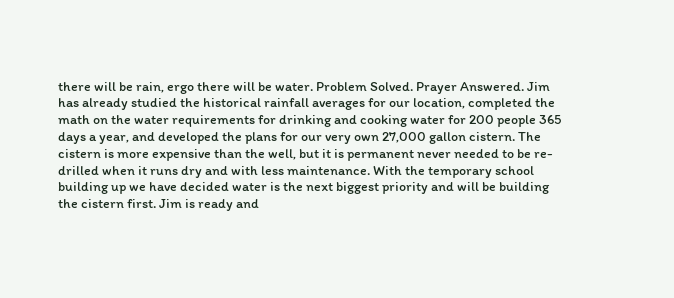there will be rain, ergo there will be water. Problem Solved. Prayer Answered. Jim has already studied the historical rainfall averages for our location, completed the math on the water requirements for drinking and cooking water for 200 people 365 days a year, and developed the plans for our very own 27,000 gallon cistern. The cistern is more expensive than the well, but it is permanent never needed to be re-drilled when it runs dry and with less maintenance. With the temporary school building up we have decided water is the next biggest priority and will be building the cistern first. Jim is ready and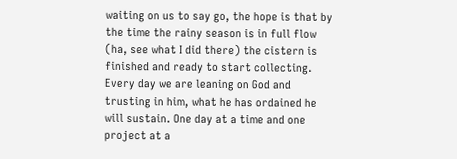waiting on us to say go, the hope is that by the time the rainy season is in full flow (ha, see what I did there) the cistern is finished and ready to start collecting. Every day we are leaning on God and trusting in him, what he has ordained he will sustain. One day at a time and one project at a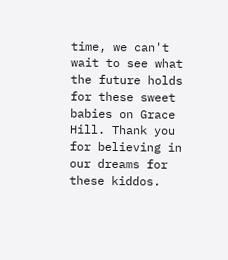time, we can't wait to see what the future holds for these sweet babies on Grace Hill. Thank you for believing in our dreams for these kiddos.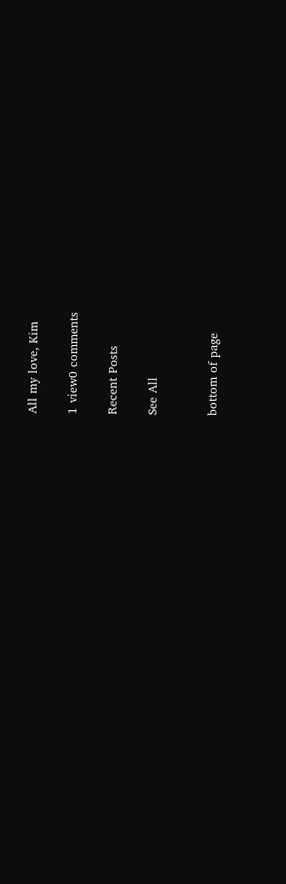All my love, Kim

1 view0 comments

Recent Posts

See All


bottom of page